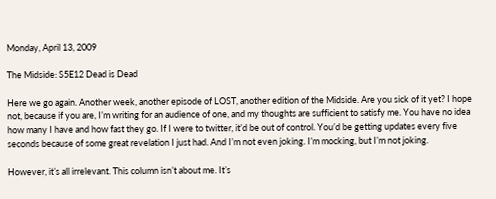Monday, April 13, 2009

The Midside: S5E12 Dead is Dead

Here we go again. Another week, another episode of LOST, another edition of the Midside. Are you sick of it yet? I hope not, because if you are, I’m writing for an audience of one, and my thoughts are sufficient to satisfy me. You have no idea how many I have and how fast they go. If I were to twitter, it’d be out of control. You’d be getting updates every five seconds because of some great revelation I just had. And I’m not even joking. I’m mocking, but I’m not joking.

However, it’s all irrelevant. This column isn’t about me. It’s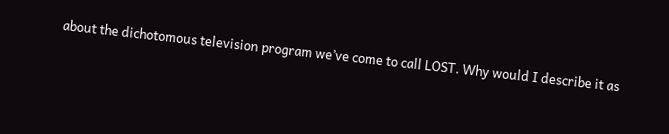about the dichotomous television program we’ve come to call LOST. Why would I describe it as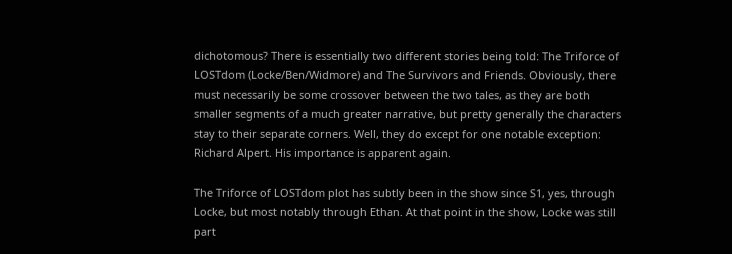dichotomous? There is essentially two different stories being told: The Triforce of LOSTdom (Locke/Ben/Widmore) and The Survivors and Friends. Obviously, there must necessarily be some crossover between the two tales, as they are both smaller segments of a much greater narrative, but pretty generally the characters stay to their separate corners. Well, they do except for one notable exception: Richard Alpert. His importance is apparent again.

The Triforce of LOSTdom plot has subtly been in the show since S1, yes, through Locke, but most notably through Ethan. At that point in the show, Locke was still part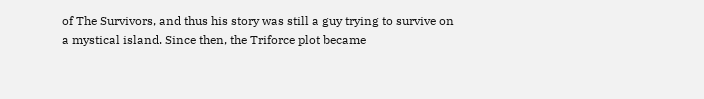of The Survivors, and thus his story was still a guy trying to survive on a mystical island. Since then, the Triforce plot became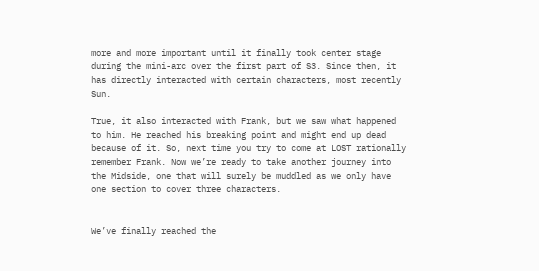more and more important until it finally took center stage during the mini-arc over the first part of S3. Since then, it has directly interacted with certain characters, most recently Sun.

True, it also interacted with Frank, but we saw what happened to him. He reached his breaking point and might end up dead because of it. So, next time you try to come at LOST rationally remember Frank. Now we’re ready to take another journey into the Midside, one that will surely be muddled as we only have one section to cover three characters.


We’ve finally reached the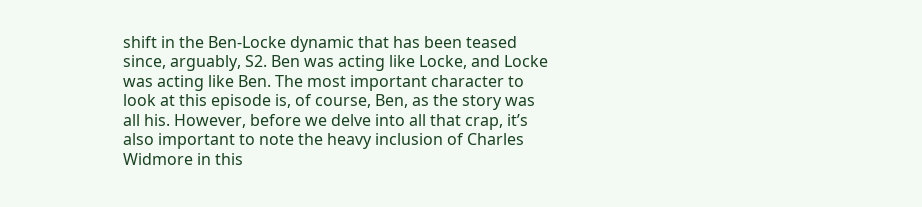shift in the Ben-Locke dynamic that has been teased since, arguably, S2. Ben was acting like Locke, and Locke was acting like Ben. The most important character to look at this episode is, of course, Ben, as the story was all his. However, before we delve into all that crap, it’s also important to note the heavy inclusion of Charles Widmore in this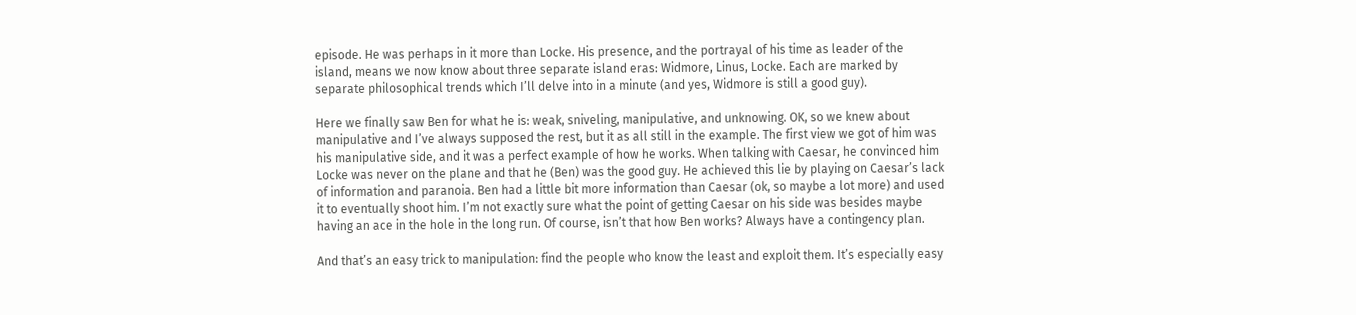episode. He was perhaps in it more than Locke. His presence, and the portrayal of his time as leader of the island, means we now know about three separate island eras: Widmore, Linus, Locke. Each are marked by separate philosophical trends which I’ll delve into in a minute (and yes, Widmore is still a good guy).

Here we finally saw Ben for what he is: weak, sniveling, manipulative, and unknowing. OK, so we knew about manipulative and I’ve always supposed the rest, but it as all still in the example. The first view we got of him was his manipulative side, and it was a perfect example of how he works. When talking with Caesar, he convinced him Locke was never on the plane and that he (Ben) was the good guy. He achieved this lie by playing on Caesar’s lack of information and paranoia. Ben had a little bit more information than Caesar (ok, so maybe a lot more) and used it to eventually shoot him. I’m not exactly sure what the point of getting Caesar on his side was besides maybe having an ace in the hole in the long run. Of course, isn’t that how Ben works? Always have a contingency plan.

And that’s an easy trick to manipulation: find the people who know the least and exploit them. It’s especially easy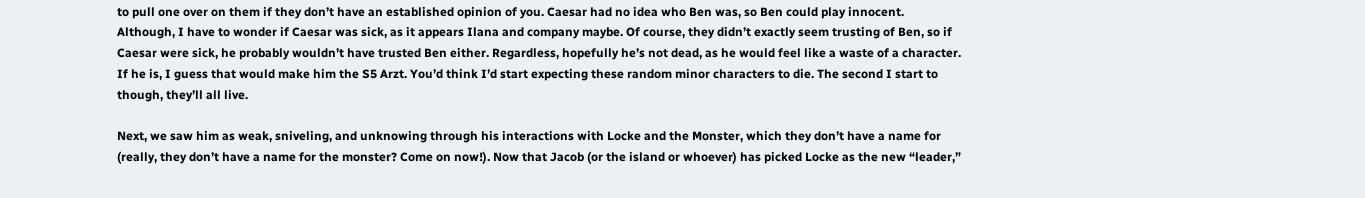to pull one over on them if they don’t have an established opinion of you. Caesar had no idea who Ben was, so Ben could play innocent. Although, I have to wonder if Caesar was sick, as it appears Ilana and company maybe. Of course, they didn’t exactly seem trusting of Ben, so if Caesar were sick, he probably wouldn’t have trusted Ben either. Regardless, hopefully he’s not dead, as he would feel like a waste of a character. If he is, I guess that would make him the S5 Arzt. You’d think I’d start expecting these random minor characters to die. The second I start to though, they’ll all live.

Next, we saw him as weak, sniveling, and unknowing through his interactions with Locke and the Monster, which they don’t have a name for (really, they don’t have a name for the monster? Come on now!). Now that Jacob (or the island or whoever) has picked Locke as the new “leader,”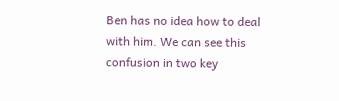Ben has no idea how to deal with him. We can see this confusion in two key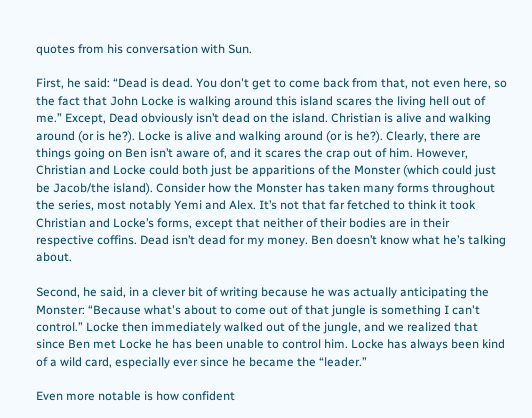quotes from his conversation with Sun.

First, he said: “Dead is dead. You don't get to come back from that, not even here, so the fact that John Locke is walking around this island scares the living hell out of me.” Except, Dead obviously isn’t dead on the island. Christian is alive and walking around (or is he?). Locke is alive and walking around (or is he?). Clearly, there are things going on Ben isn’t aware of, and it scares the crap out of him. However, Christian and Locke could both just be apparitions of the Monster (which could just be Jacob/the island). Consider how the Monster has taken many forms throughout the series, most notably Yemi and Alex. It’s not that far fetched to think it took Christian and Locke’s forms, except that neither of their bodies are in their respective coffins. Dead isn’t dead for my money. Ben doesn’t know what he’s talking about.

Second, he said, in a clever bit of writing because he was actually anticipating the Monster: “Because what's about to come out of that jungle is something I can't control.” Locke then immediately walked out of the jungle, and we realized that since Ben met Locke he has been unable to control him. Locke has always been kind of a wild card, especially ever since he became the “leader.”

Even more notable is how confident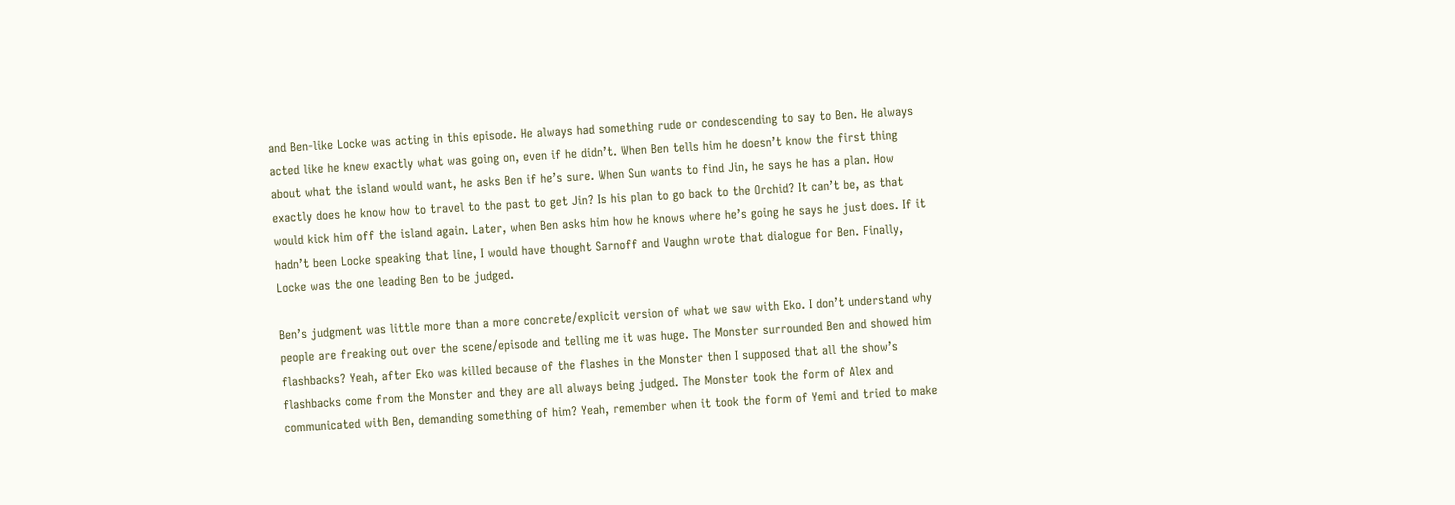and Ben-like Locke was acting in this episode. He always had something rude or condescending to say to Ben. He always acted like he knew exactly what was going on, even if he didn’t. When Ben tells him he doesn’t know the first thing about what the island would want, he asks Ben if he’s sure. When Sun wants to find Jin, he says he has a plan. How exactly does he know how to travel to the past to get Jin? Is his plan to go back to the Orchid? It can’t be, as that would kick him off the island again. Later, when Ben asks him how he knows where he’s going he says he just does. If it hadn’t been Locke speaking that line, I would have thought Sarnoff and Vaughn wrote that dialogue for Ben. Finally, Locke was the one leading Ben to be judged.

Ben’s judgment was little more than a more concrete/explicit version of what we saw with Eko. I don’t understand why people are freaking out over the scene/episode and telling me it was huge. The Monster surrounded Ben and showed him flashbacks? Yeah, after Eko was killed because of the flashes in the Monster then I supposed that all the show’s flashbacks come from the Monster and they are all always being judged. The Monster took the form of Alex and communicated with Ben, demanding something of him? Yeah, remember when it took the form of Yemi and tried to make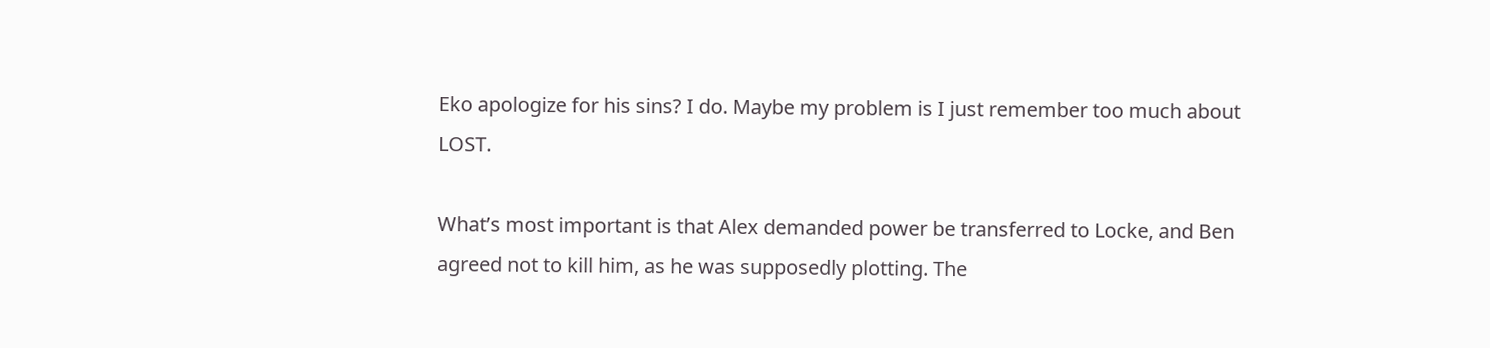Eko apologize for his sins? I do. Maybe my problem is I just remember too much about LOST.

What’s most important is that Alex demanded power be transferred to Locke, and Ben agreed not to kill him, as he was supposedly plotting. The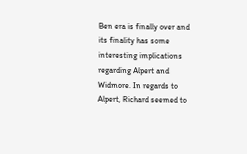Ben era is finally over and its finality has some interesting implications regarding Alpert and Widmore. In regards to Alpert, Richard seemed to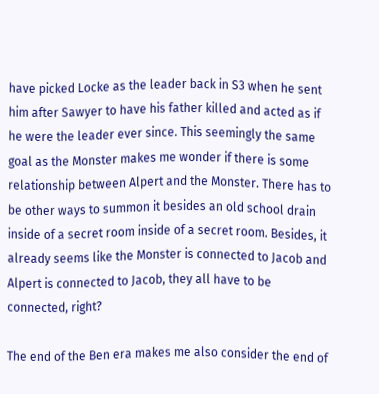have picked Locke as the leader back in S3 when he sent him after Sawyer to have his father killed and acted as if he were the leader ever since. This seemingly the same goal as the Monster makes me wonder if there is some relationship between Alpert and the Monster. There has to be other ways to summon it besides an old school drain inside of a secret room inside of a secret room. Besides, it already seems like the Monster is connected to Jacob and Alpert is connected to Jacob, they all have to be connected, right?

The end of the Ben era makes me also consider the end of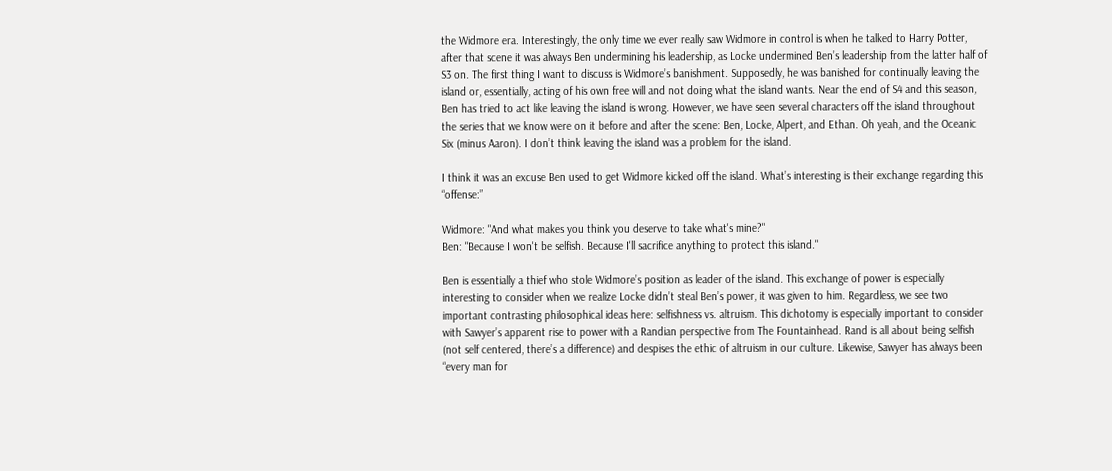the Widmore era. Interestingly, the only time we ever really saw Widmore in control is when he talked to Harry Potter, after that scene it was always Ben undermining his leadership, as Locke undermined Ben’s leadership from the latter half of S3 on. The first thing I want to discuss is Widmore’s banishment. Supposedly, he was banished for continually leaving the island or, essentially, acting of his own free will and not doing what the island wants. Near the end of S4 and this season, Ben has tried to act like leaving the island is wrong. However, we have seen several characters off the island throughout the series that we know were on it before and after the scene: Ben, Locke, Alpert, and Ethan. Oh yeah, and the Oceanic Six (minus Aaron). I don’t think leaving the island was a problem for the island.

I think it was an excuse Ben used to get Widmore kicked off the island. What’s interesting is their exchange regarding this “offense:”

Widmore: "And what makes you think you deserve to take what's mine?"
Ben: "Because I won't be selfish. Because I'll sacrifice anything to protect this island."

Ben is essentially a thief who stole Widmore’s position as leader of the island. This exchange of power is especially interesting to consider when we realize Locke didn’t steal Ben’s power, it was given to him. Regardless, we see two important contrasting philosophical ideas here: selfishness vs. altruism. This dichotomy is especially important to consider with Sawyer’s apparent rise to power with a Randian perspective from The Fountainhead. Rand is all about being selfish (not self centered, there’s a difference) and despises the ethic of altruism in our culture. Likewise, Sawyer has always been “every man for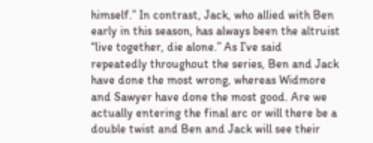himself.” In contrast, Jack, who allied with Ben early in this season, has always been the altruist “live together, die alone.” As I’ve said repeatedly throughout the series, Ben and Jack have done the most wrong, whereas Widmore and Sawyer have done the most good. Are we actually entering the final arc or will there be a double twist and Ben and Jack will see their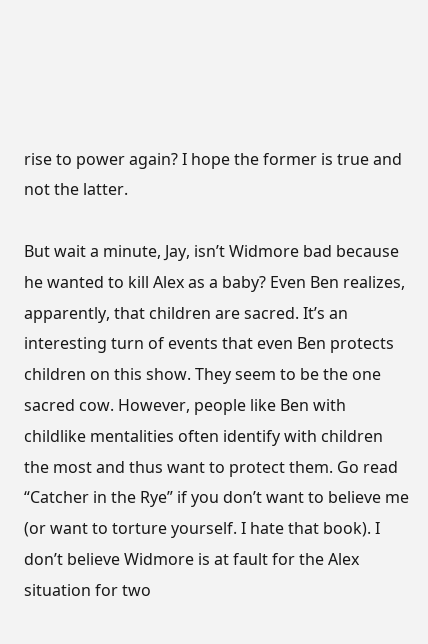rise to power again? I hope the former is true and not the latter.

But wait a minute, Jay, isn’t Widmore bad because he wanted to kill Alex as a baby? Even Ben realizes, apparently, that children are sacred. It’s an interesting turn of events that even Ben protects children on this show. They seem to be the one sacred cow. However, people like Ben with childlike mentalities often identify with children the most and thus want to protect them. Go read “Catcher in the Rye” if you don’t want to believe me (or want to torture yourself. I hate that book). I don’t believe Widmore is at fault for the Alex situation for two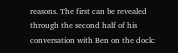reasons. The first can be revealed through the second half of his conversation with Ben on the dock: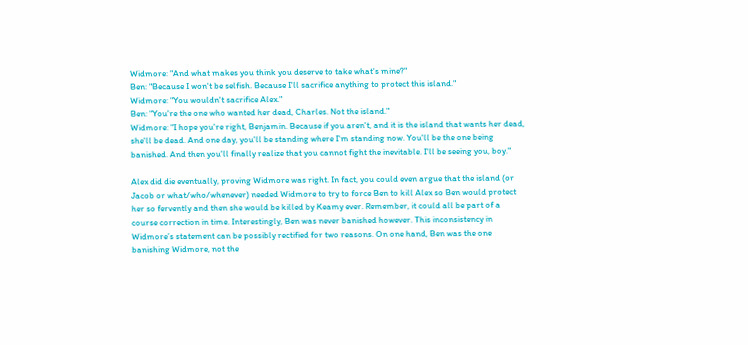Widmore: "And what makes you think you deserve to take what's mine?"
Ben: "Because I won't be selfish. Because I'll sacrifice anything to protect this island."
Widmore: "You wouldn't sacrifice Alex."
Ben: "You're the one who wanted her dead, Charles. Not the island."
Widmore: "I hope you're right, Benjamin. Because if you aren't, and it is the island that wants her dead, she'll be dead. And one day, you'll be standing where I'm standing now. You'll be the one being banished. And then you'll finally realize that you cannot fight the inevitable. I'll be seeing you, boy."

Alex did die eventually, proving Widmore was right. In fact, you could even argue that the island (or Jacob or what/who/whenever) needed Widmore to try to force Ben to kill Alex so Ben would protect her so fervently and then she would be killed by Keamy ever. Remember, it could all be part of a course correction in time. Interestingly, Ben was never banished however. This inconsistency in Widmore’s statement can be possibly rectified for two reasons. On one hand, Ben was the one banishing Widmore, not the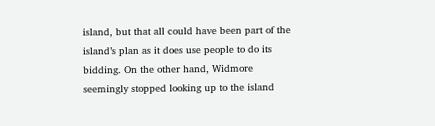island, but that all could have been part of the island’s plan as it does use people to do its bidding. On the other hand, Widmore seemingly stopped looking up to the island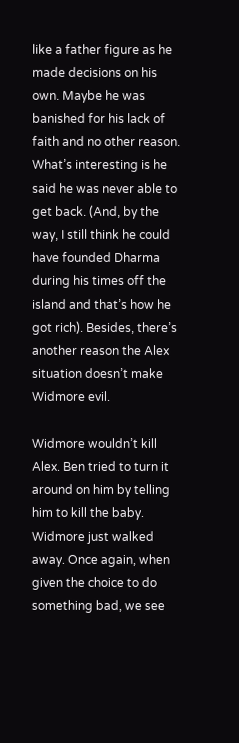like a father figure as he made decisions on his own. Maybe he was banished for his lack of faith and no other reason. What’s interesting is he said he was never able to get back. (And, by the way, I still think he could have founded Dharma during his times off the island and that’s how he got rich). Besides, there’s another reason the Alex situation doesn’t make Widmore evil.

Widmore wouldn’t kill Alex. Ben tried to turn it around on him by telling him to kill the baby. Widmore just walked away. Once again, when given the choice to do something bad, we see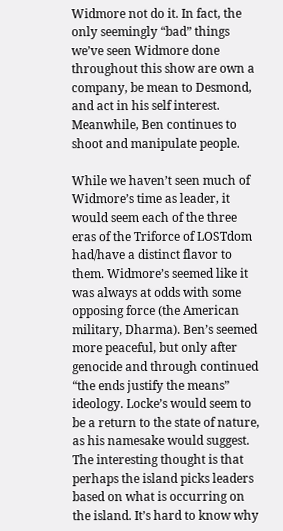Widmore not do it. In fact, the only seemingly “bad” things we’ve seen Widmore done throughout this show are own a company, be mean to Desmond, and act in his self interest. Meanwhile, Ben continues to shoot and manipulate people.

While we haven’t seen much of Widmore’s time as leader, it would seem each of the three eras of the Triforce of LOSTdom had/have a distinct flavor to them. Widmore’s seemed like it was always at odds with some opposing force (the American military, Dharma). Ben’s seemed more peaceful, but only after genocide and through continued “the ends justify the means” ideology. Locke’s would seem to be a return to the state of nature, as his namesake would suggest. The interesting thought is that perhaps the island picks leaders based on what is occurring on the island. It’s hard to know why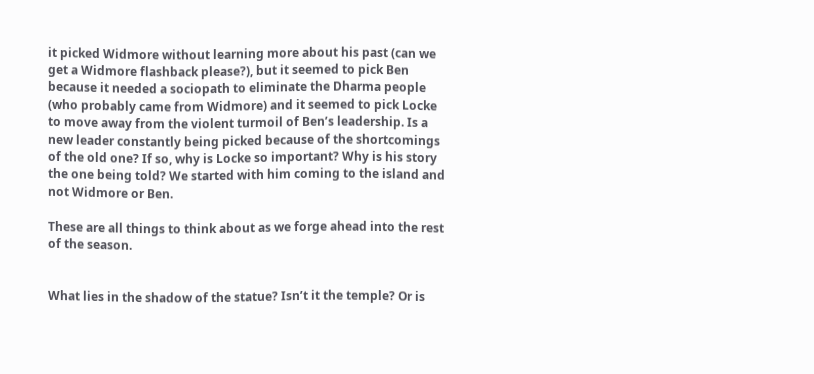it picked Widmore without learning more about his past (can we get a Widmore flashback please?), but it seemed to pick Ben because it needed a sociopath to eliminate the Dharma people (who probably came from Widmore) and it seemed to pick Locke to move away from the violent turmoil of Ben’s leadership. Is a new leader constantly being picked because of the shortcomings of the old one? If so, why is Locke so important? Why is his story the one being told? We started with him coming to the island and not Widmore or Ben.

These are all things to think about as we forge ahead into the rest of the season.


What lies in the shadow of the statue? Isn’t it the temple? Or is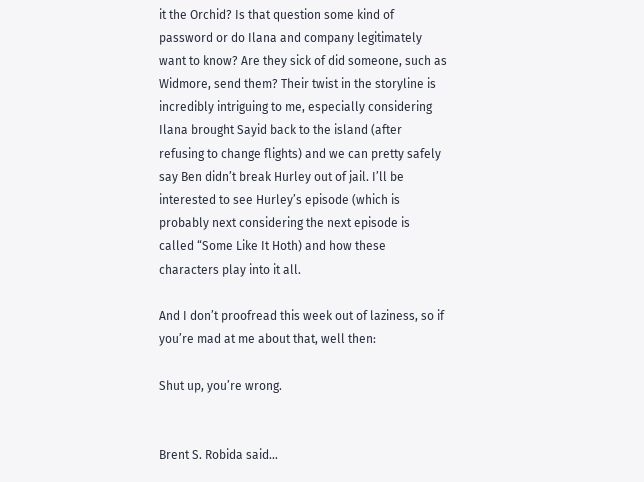it the Orchid? Is that question some kind of password or do Ilana and company legitimately want to know? Are they sick of did someone, such as Widmore, send them? Their twist in the storyline is incredibly intriguing to me, especially considering Ilana brought Sayid back to the island (after refusing to change flights) and we can pretty safely say Ben didn’t break Hurley out of jail. I’ll be interested to see Hurley’s episode (which is probably next considering the next episode is called “Some Like It Hoth) and how these characters play into it all.

And I don’t proofread this week out of laziness, so if you’re mad at me about that, well then:

Shut up, you’re wrong.


Brent S. Robida said...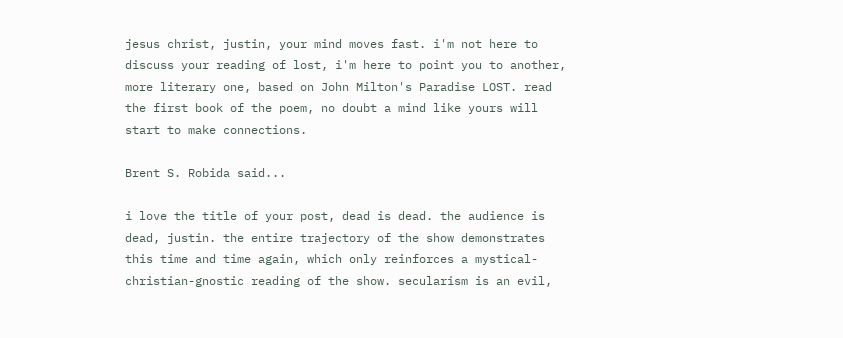jesus christ, justin, your mind moves fast. i'm not here to discuss your reading of lost, i'm here to point you to another, more literary one, based on John Milton's Paradise LOST. read the first book of the poem, no doubt a mind like yours will start to make connections.

Brent S. Robida said...

i love the title of your post, dead is dead. the audience is dead, justin. the entire trajectory of the show demonstrates this time and time again, which only reinforces a mystical-christian-gnostic reading of the show. secularism is an evil,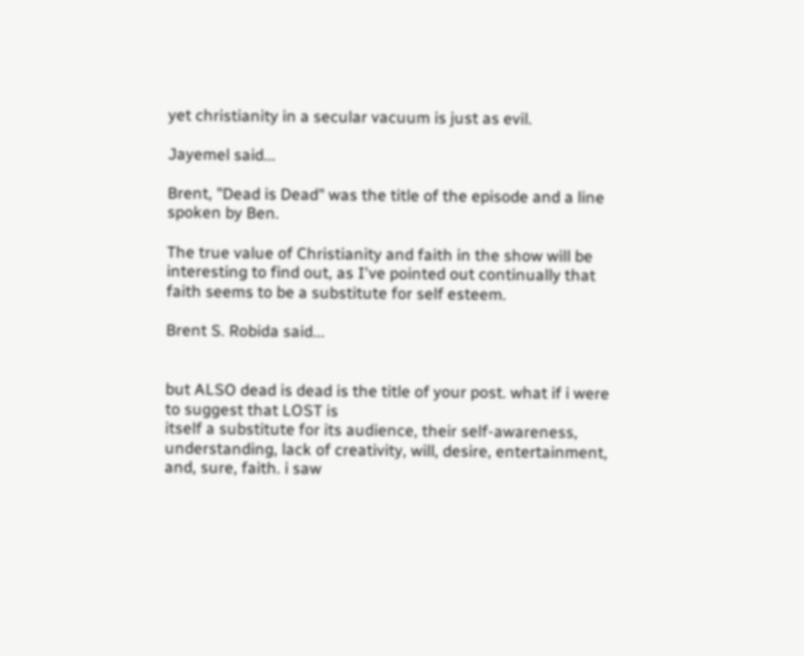yet christianity in a secular vacuum is just as evil.

Jayemel said...

Brent, "Dead is Dead" was the title of the episode and a line spoken by Ben.

The true value of Christianity and faith in the show will be interesting to find out, as I've pointed out continually that faith seems to be a substitute for self esteem.

Brent S. Robida said...


but ALSO dead is dead is the title of your post. what if i were to suggest that LOST is
itself a substitute for its audience, their self-awareness, understanding, lack of creativity, will, desire, entertainment, and, sure, faith. i saw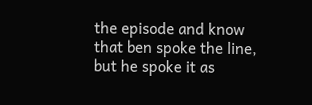the episode and know that ben spoke the line, but he spoke it as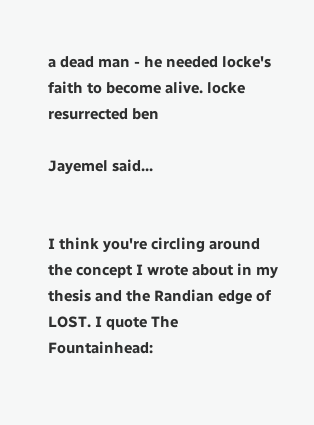a dead man - he needed locke's faith to become alive. locke resurrected ben

Jayemel said...


I think you're circling around the concept I wrote about in my thesis and the Randian edge of LOST. I quote The Fountainhead: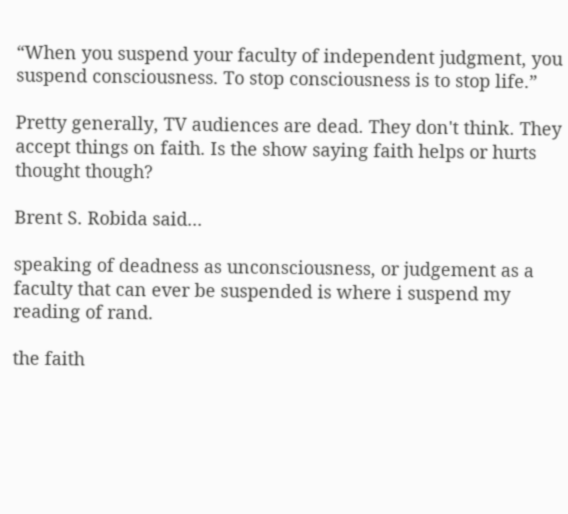“When you suspend your faculty of independent judgment, you suspend consciousness. To stop consciousness is to stop life.”

Pretty generally, TV audiences are dead. They don't think. They accept things on faith. Is the show saying faith helps or hurts thought though?

Brent S. Robida said...

speaking of deadness as unconsciousness, or judgement as a faculty that can ever be suspended is where i suspend my reading of rand.

the faith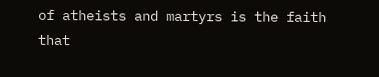of atheists and martyrs is the faith that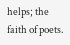helps; the faith of poets.